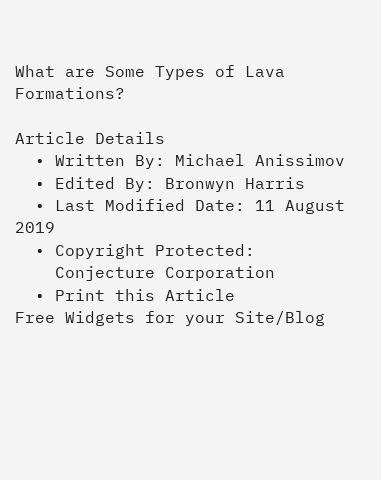What are Some Types of Lava Formations?

Article Details
  • Written By: Michael Anissimov
  • Edited By: Bronwyn Harris
  • Last Modified Date: 11 August 2019
  • Copyright Protected:
    Conjecture Corporation
  • Print this Article
Free Widgets for your Site/Blog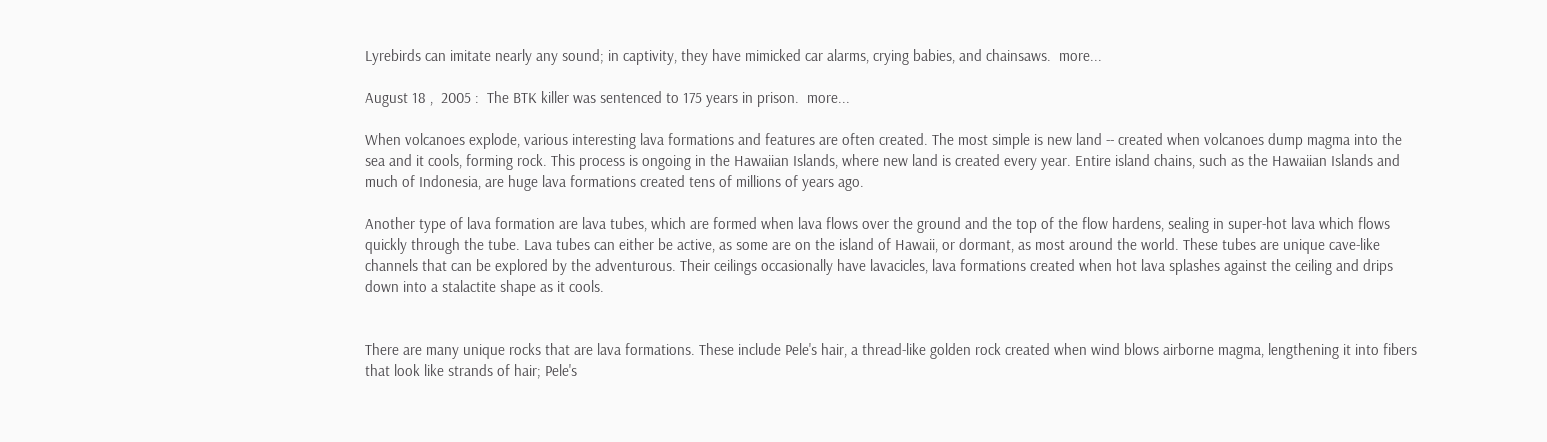Lyrebirds can imitate nearly any sound; in captivity, they have mimicked car alarms, crying babies, and chainsaws.  more...

August 18 ,  2005 :  The BTK killer was sentenced to 175 years in prison.  more...

When volcanoes explode, various interesting lava formations and features are often created. The most simple is new land -- created when volcanoes dump magma into the sea and it cools, forming rock. This process is ongoing in the Hawaiian Islands, where new land is created every year. Entire island chains, such as the Hawaiian Islands and much of Indonesia, are huge lava formations created tens of millions of years ago.

Another type of lava formation are lava tubes, which are formed when lava flows over the ground and the top of the flow hardens, sealing in super-hot lava which flows quickly through the tube. Lava tubes can either be active, as some are on the island of Hawaii, or dormant, as most around the world. These tubes are unique cave-like channels that can be explored by the adventurous. Their ceilings occasionally have lavacicles, lava formations created when hot lava splashes against the ceiling and drips down into a stalactite shape as it cools.


There are many unique rocks that are lava formations. These include Pele's hair, a thread-like golden rock created when wind blows airborne magma, lengthening it into fibers that look like strands of hair; Pele's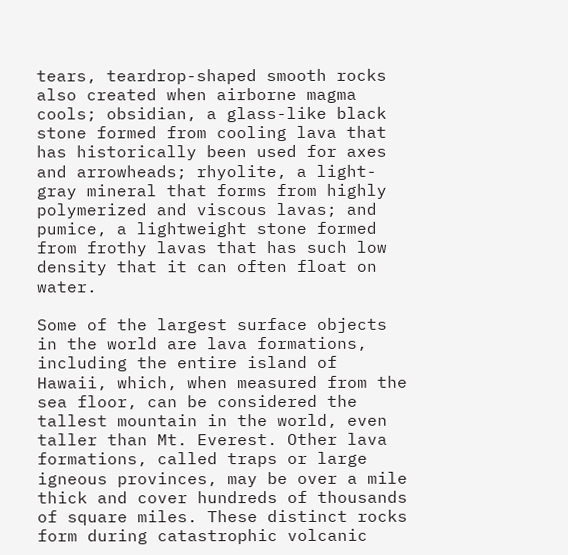tears, teardrop-shaped smooth rocks also created when airborne magma cools; obsidian, a glass-like black stone formed from cooling lava that has historically been used for axes and arrowheads; rhyolite, a light-gray mineral that forms from highly polymerized and viscous lavas; and pumice, a lightweight stone formed from frothy lavas that has such low density that it can often float on water.

Some of the largest surface objects in the world are lava formations, including the entire island of Hawaii, which, when measured from the sea floor, can be considered the tallest mountain in the world, even taller than Mt. Everest. Other lava formations, called traps or large igneous provinces, may be over a mile thick and cover hundreds of thousands of square miles. These distinct rocks form during catastrophic volcanic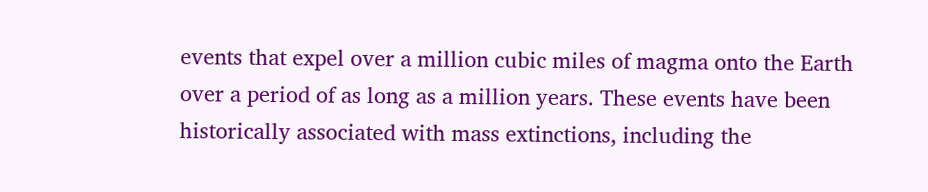events that expel over a million cubic miles of magma onto the Earth over a period of as long as a million years. These events have been historically associated with mass extinctions, including the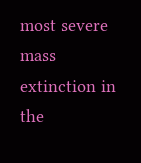most severe mass extinction in the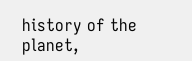history of the planet,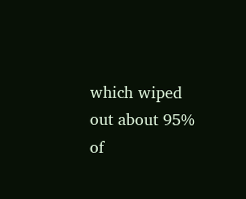which wiped out about 95% of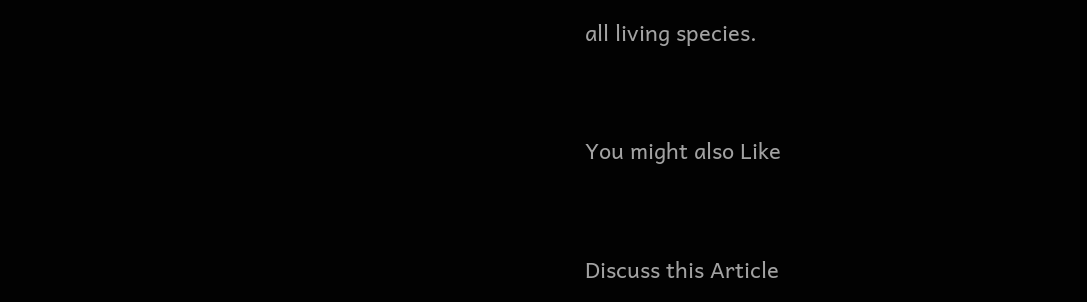all living species.


You might also Like


Discuss this Article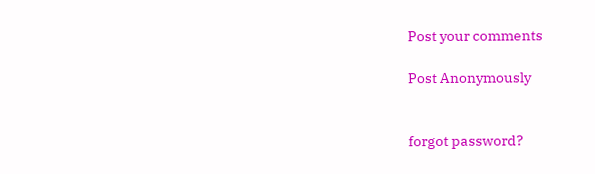Post your comments

Post Anonymously


forgot password?